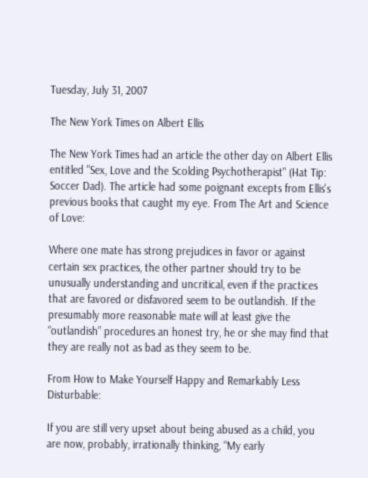Tuesday, July 31, 2007

The New York Times on Albert Ellis

The New York Times had an article the other day on Albert Ellis entitled "Sex, Love and the Scolding Psychotherapist" (Hat Tip: Soccer Dad). The article had some poignant excepts from Ellis's previous books that caught my eye. From The Art and Science of Love:

Where one mate has strong prejudices in favor or against certain sex practices, the other partner should try to be unusually understanding and uncritical, even if the practices that are favored or disfavored seem to be outlandish. If the presumably more reasonable mate will at least give the “outlandish” procedures an honest try, he or she may find that they are really not as bad as they seem to be.

From How to Make Yourself Happy and Remarkably Less Disturbable:

If you are still very upset about being abused as a child, you are now, probably, irrationally thinking, “My early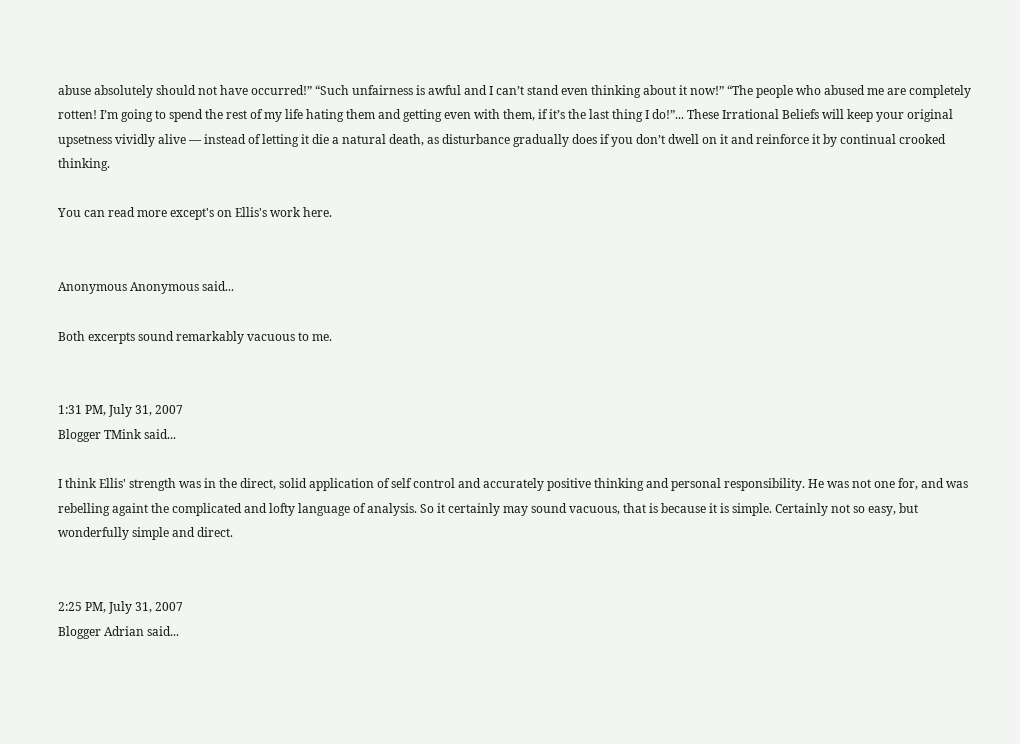abuse absolutely should not have occurred!” “Such unfairness is awful and I can’t stand even thinking about it now!” “The people who abused me are completely rotten! I’m going to spend the rest of my life hating them and getting even with them, if it’s the last thing I do!”... These Irrational Beliefs will keep your original upsetness vividly alive — instead of letting it die a natural death, as disturbance gradually does if you don’t dwell on it and reinforce it by continual crooked thinking.

You can read more except's on Ellis's work here.


Anonymous Anonymous said...

Both excerpts sound remarkably vacuous to me.


1:31 PM, July 31, 2007
Blogger TMink said...

I think Ellis' strength was in the direct, solid application of self control and accurately positive thinking and personal responsibility. He was not one for, and was rebelling againt the complicated and lofty language of analysis. So it certainly may sound vacuous, that is because it is simple. Certainly not so easy, but wonderfully simple and direct.


2:25 PM, July 31, 2007
Blogger Adrian said...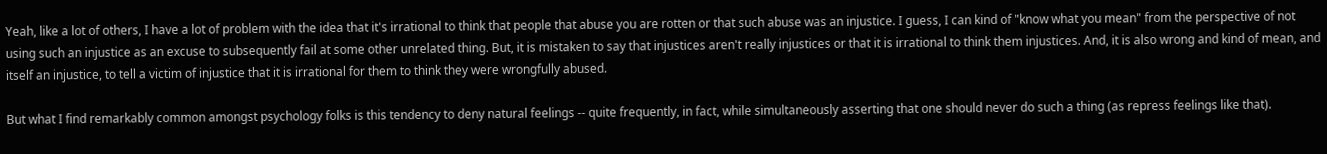Yeah, like a lot of others, I have a lot of problem with the idea that it's irrational to think that people that abuse you are rotten or that such abuse was an injustice. I guess, I can kind of "know what you mean" from the perspective of not using such an injustice as an excuse to subsequently fail at some other unrelated thing. But, it is mistaken to say that injustices aren't really injustices or that it is irrational to think them injustices. And, it is also wrong and kind of mean, and itself an injustice, to tell a victim of injustice that it is irrational for them to think they were wrongfully abused.

But what I find remarkably common amongst psychology folks is this tendency to deny natural feelings -- quite frequently, in fact, while simultaneously asserting that one should never do such a thing (as repress feelings like that).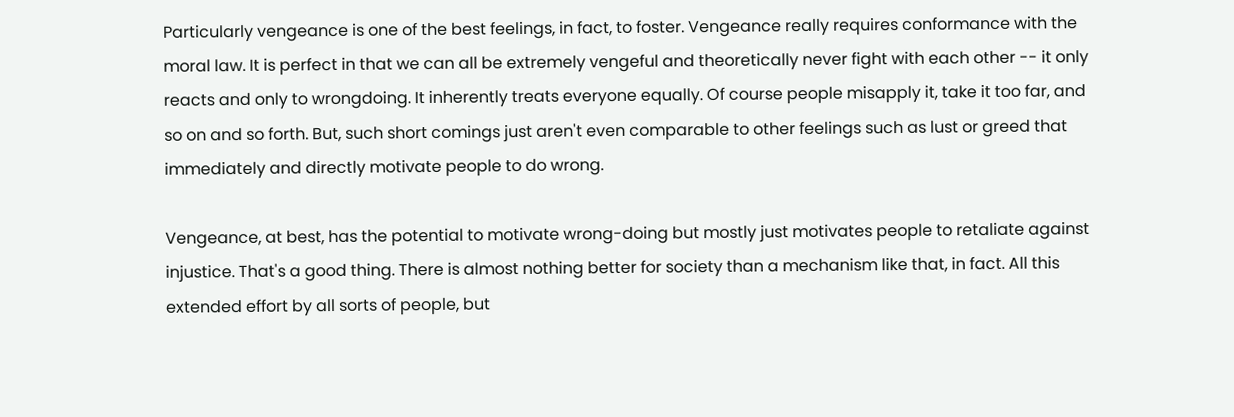Particularly vengeance is one of the best feelings, in fact, to foster. Vengeance really requires conformance with the moral law. It is perfect in that we can all be extremely vengeful and theoretically never fight with each other -- it only reacts and only to wrongdoing. It inherently treats everyone equally. Of course people misapply it, take it too far, and so on and so forth. But, such short comings just aren't even comparable to other feelings such as lust or greed that immediately and directly motivate people to do wrong.

Vengeance, at best, has the potential to motivate wrong-doing but mostly just motivates people to retaliate against injustice. That's a good thing. There is almost nothing better for society than a mechanism like that, in fact. All this extended effort by all sorts of people, but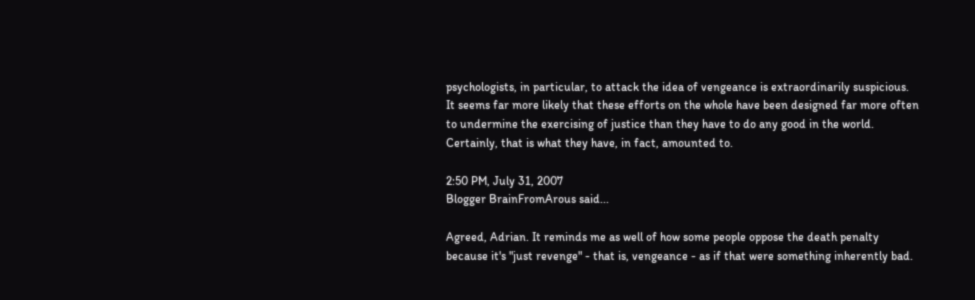psychologists, in particular, to attack the idea of vengeance is extraordinarily suspicious. It seems far more likely that these efforts on the whole have been designed far more often to undermine the exercising of justice than they have to do any good in the world. Certainly, that is what they have, in fact, amounted to.

2:50 PM, July 31, 2007
Blogger BrainFromArous said...

Agreed, Adrian. It reminds me as well of how some people oppose the death penalty because it's "just revenge" - that is, vengeance - as if that were something inherently bad.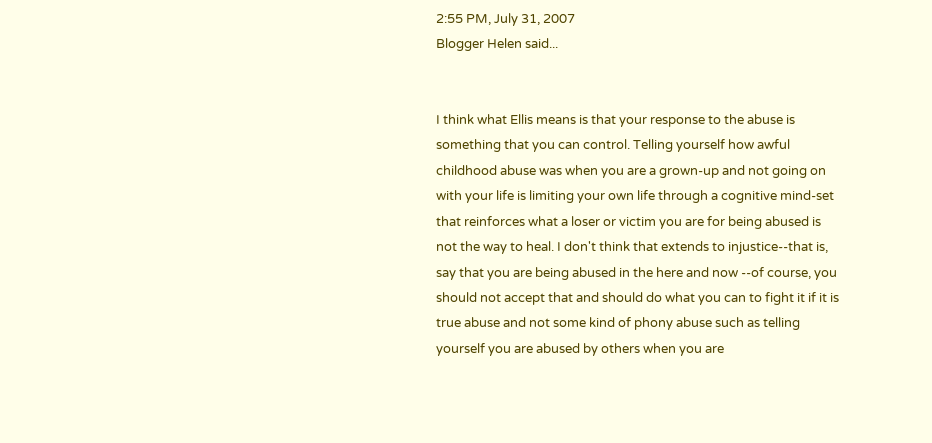2:55 PM, July 31, 2007
Blogger Helen said...


I think what Ellis means is that your response to the abuse is something that you can control. Telling yourself how awful childhood abuse was when you are a grown-up and not going on with your life is limiting your own life through a cognitive mind-set that reinforces what a loser or victim you are for being abused is not the way to heal. I don't think that extends to injustice--that is, say that you are being abused in the here and now --of course, you should not accept that and should do what you can to fight it if it is true abuse and not some kind of phony abuse such as telling yourself you are abused by others when you are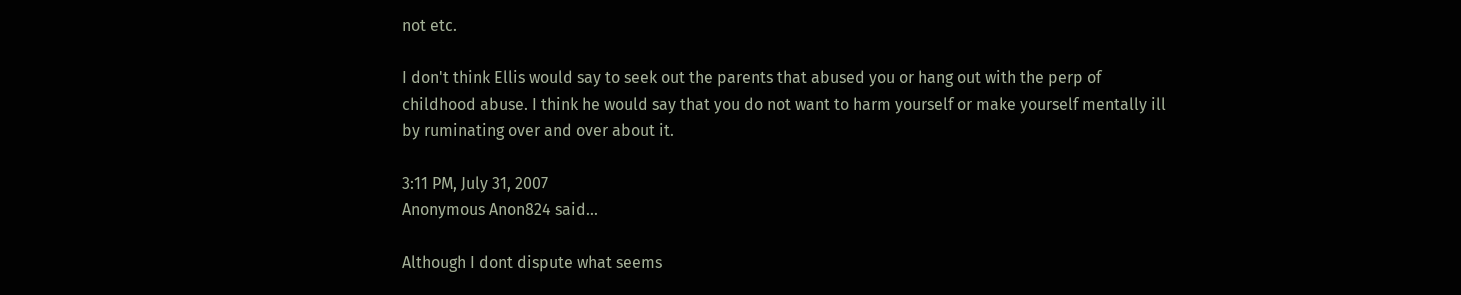not etc.

I don't think Ellis would say to seek out the parents that abused you or hang out with the perp of childhood abuse. I think he would say that you do not want to harm yourself or make yourself mentally ill by ruminating over and over about it.

3:11 PM, July 31, 2007
Anonymous Anon824 said...

Although I dont dispute what seems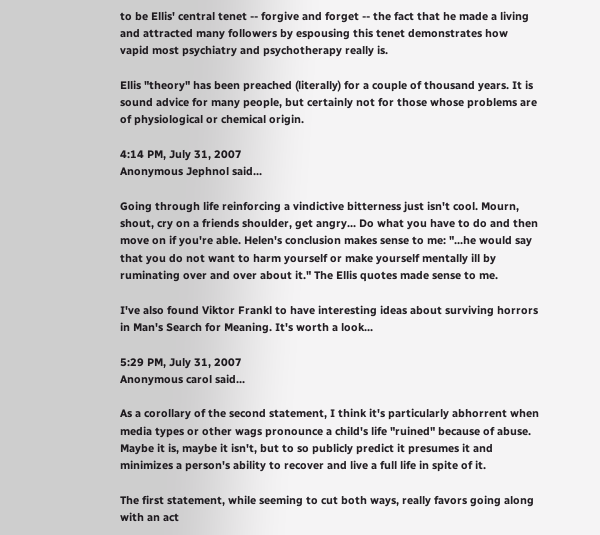to be Ellis' central tenet -- forgive and forget -- the fact that he made a living and attracted many followers by espousing this tenet demonstrates how vapid most psychiatry and psychotherapy really is.

Ellis "theory" has been preached (literally) for a couple of thousand years. It is sound advice for many people, but certainly not for those whose problems are of physiological or chemical origin.

4:14 PM, July 31, 2007
Anonymous Jephnol said...

Going through life reinforcing a vindictive bitterness just isn't cool. Mourn, shout, cry on a friends shoulder, get angry... Do what you have to do and then move on if you're able. Helen's conclusion makes sense to me: "...he would say that you do not want to harm yourself or make yourself mentally ill by ruminating over and over about it." The Ellis quotes made sense to me.

I've also found Viktor Frankl to have interesting ideas about surviving horrors in Man's Search for Meaning. It's worth a look...

5:29 PM, July 31, 2007
Anonymous carol said...

As a corollary of the second statement, I think it's particularly abhorrent when media types or other wags pronounce a child's life "ruined" because of abuse. Maybe it is, maybe it isn't, but to so publicly predict it presumes it and minimizes a person's ability to recover and live a full life in spite of it.

The first statement, while seeming to cut both ways, really favors going along with an act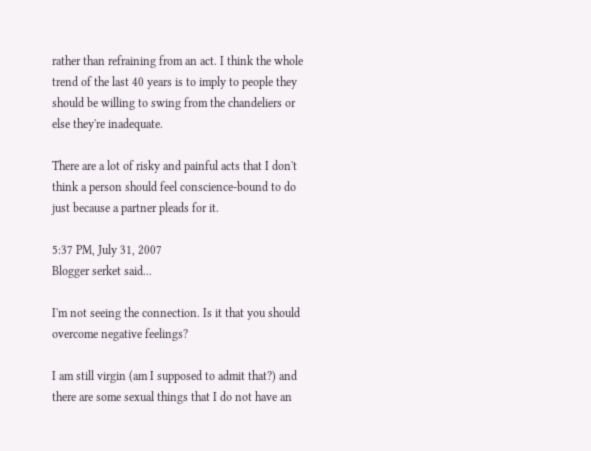rather than refraining from an act. I think the whole trend of the last 40 years is to imply to people they should be willing to swing from the chandeliers or else they're inadequate.

There are a lot of risky and painful acts that I don't think a person should feel conscience-bound to do just because a partner pleads for it.

5:37 PM, July 31, 2007
Blogger serket said...

I'm not seeing the connection. Is it that you should overcome negative feelings?

I am still virgin (am I supposed to admit that?) and there are some sexual things that I do not have an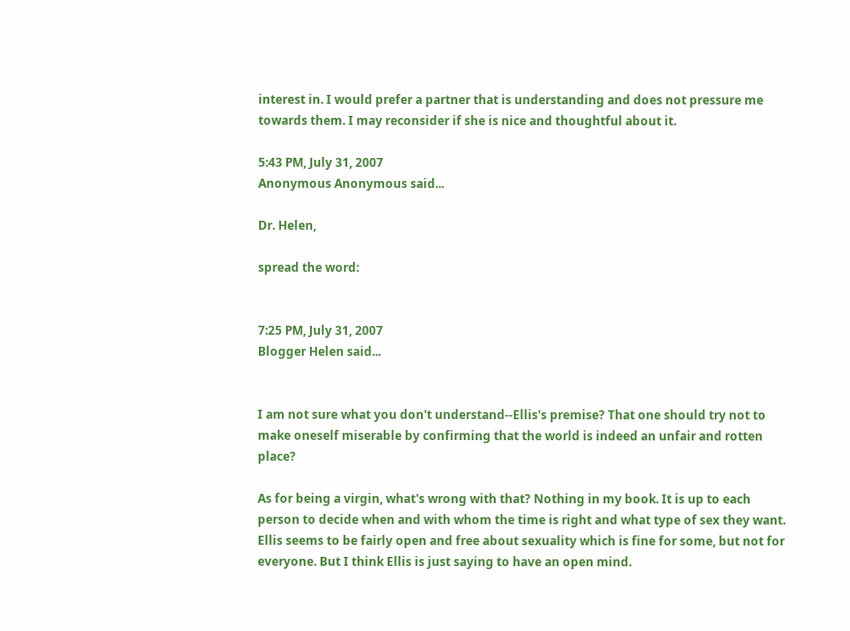interest in. I would prefer a partner that is understanding and does not pressure me towards them. I may reconsider if she is nice and thoughtful about it.

5:43 PM, July 31, 2007
Anonymous Anonymous said...

Dr. Helen,

spread the word:


7:25 PM, July 31, 2007
Blogger Helen said...


I am not sure what you don't understand--Ellis's premise? That one should try not to make oneself miserable by confirming that the world is indeed an unfair and rotten place?

As for being a virgin, what's wrong with that? Nothing in my book. It is up to each person to decide when and with whom the time is right and what type of sex they want. Ellis seems to be fairly open and free about sexuality which is fine for some, but not for everyone. But I think Ellis is just saying to have an open mind.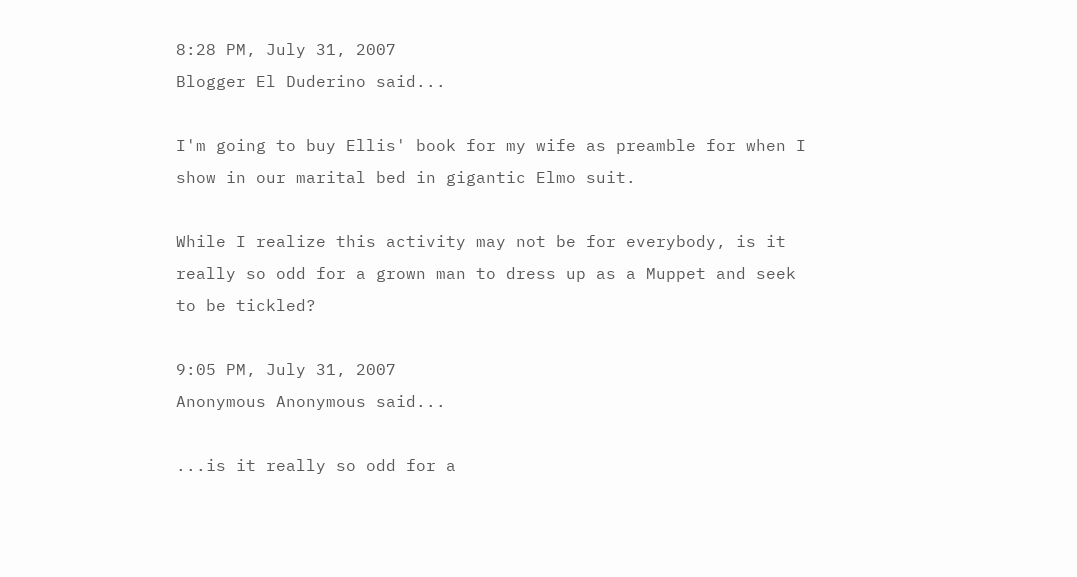8:28 PM, July 31, 2007
Blogger El Duderino said...

I'm going to buy Ellis' book for my wife as preamble for when I show in our marital bed in gigantic Elmo suit.

While I realize this activity may not be for everybody, is it really so odd for a grown man to dress up as a Muppet and seek to be tickled?

9:05 PM, July 31, 2007
Anonymous Anonymous said...

...is it really so odd for a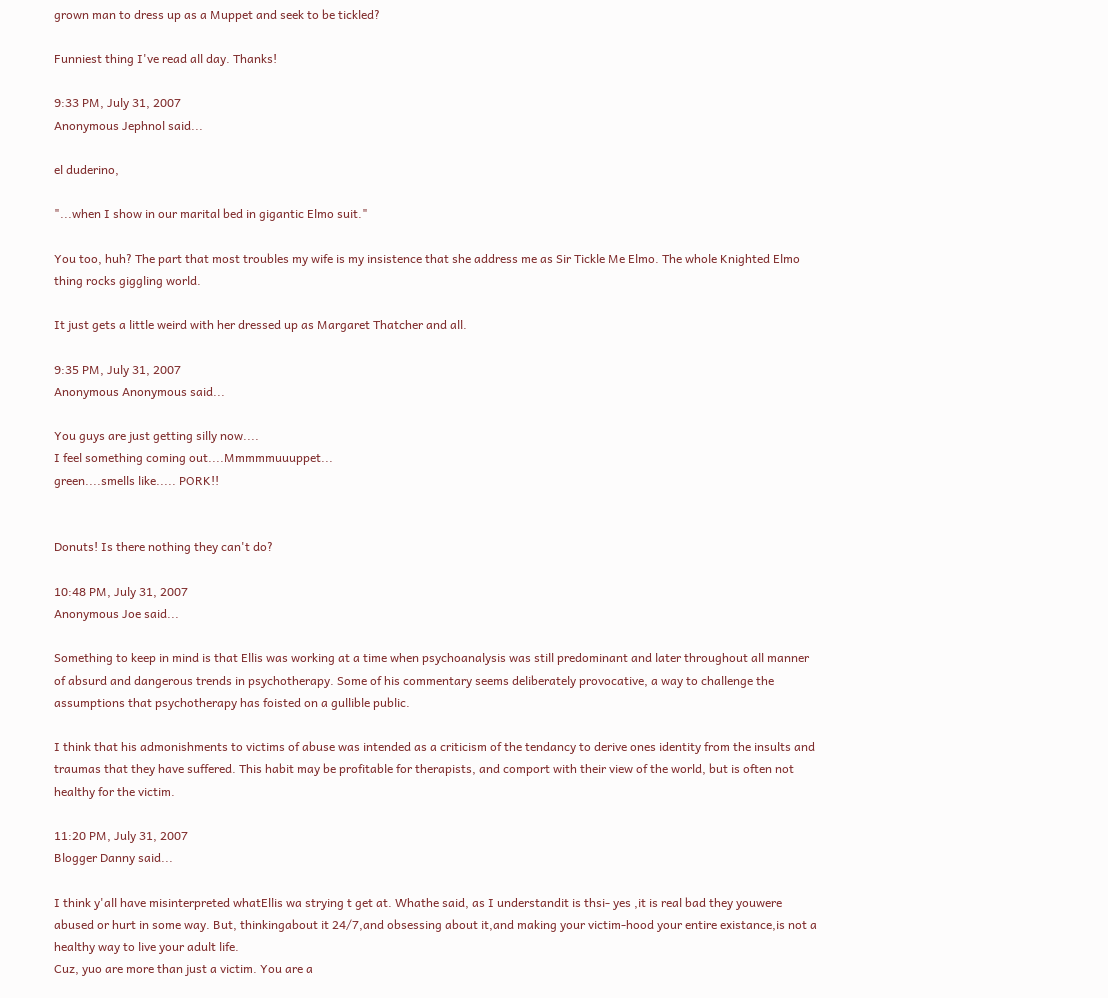grown man to dress up as a Muppet and seek to be tickled?

Funniest thing I've read all day. Thanks!

9:33 PM, July 31, 2007
Anonymous Jephnol said...

el duderino,

"...when I show in our marital bed in gigantic Elmo suit."

You too, huh? The part that most troubles my wife is my insistence that she address me as Sir Tickle Me Elmo. The whole Knighted Elmo thing rocks giggling world.

It just gets a little weird with her dressed up as Margaret Thatcher and all.

9:35 PM, July 31, 2007
Anonymous Anonymous said...

You guys are just getting silly now....
I feel something coming out....Mmmmmuuuppet...
green....smells like..... PORK!!


Donuts! Is there nothing they can't do?

10:48 PM, July 31, 2007
Anonymous Joe said...

Something to keep in mind is that Ellis was working at a time when psychoanalysis was still predominant and later throughout all manner of absurd and dangerous trends in psychotherapy. Some of his commentary seems deliberately provocative, a way to challenge the assumptions that psychotherapy has foisted on a gullible public.

I think that his admonishments to victims of abuse was intended as a criticism of the tendancy to derive ones identity from the insults and traumas that they have suffered. This habit may be profitable for therapists, and comport with their view of the world, but is often not healthy for the victim.

11:20 PM, July 31, 2007
Blogger Danny said...

I think y'all have misinterpreted whatEllis wa strying t get at. Whathe said, as I understandit is thsi- yes ,it is real bad they youwere abused or hurt in some way. But, thinkingabout it 24/7,and obsessing about it,and making your victim-hood your entire existance,is not a healthy way to live your adult life.
Cuz, yuo are more than just a victim. You are a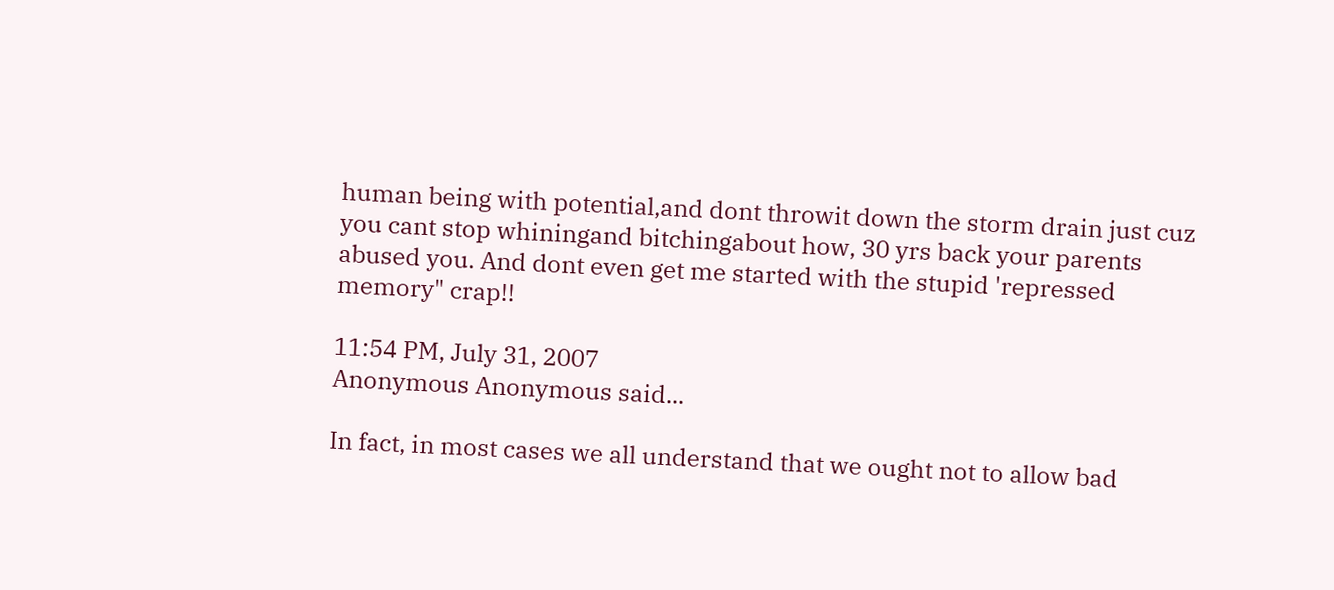human being with potential,and dont throwit down the storm drain just cuz you cant stop whiningand bitchingabout how, 30 yrs back your parents abused you. And dont even get me started with the stupid 'repressed memory" crap!!

11:54 PM, July 31, 2007
Anonymous Anonymous said...

In fact, in most cases we all understand that we ought not to allow bad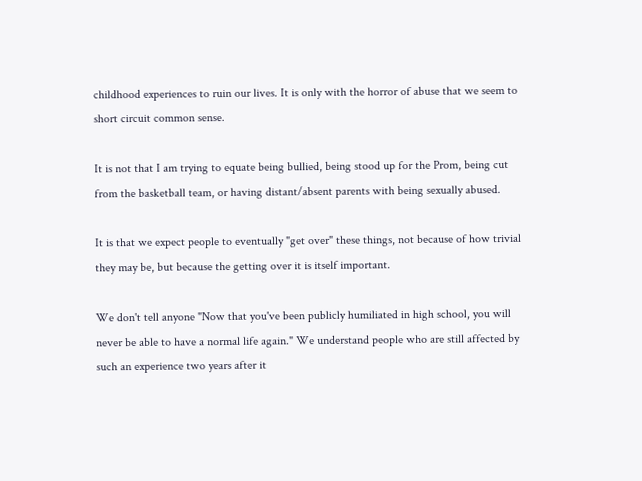childhood experiences to ruin our lives. It is only with the horror of abuse that we seem to short circuit common sense.

It is not that I am trying to equate being bullied, being stood up for the Prom, being cut from the basketball team, or having distant/absent parents with being sexually abused.

It is that we expect people to eventually "get over" these things, not because of how trivial they may be, but because the getting over it is itself important.

We don't tell anyone "Now that you've been publicly humiliated in high school, you will never be able to have a normal life again." We understand people who are still affected by such an experience two years after it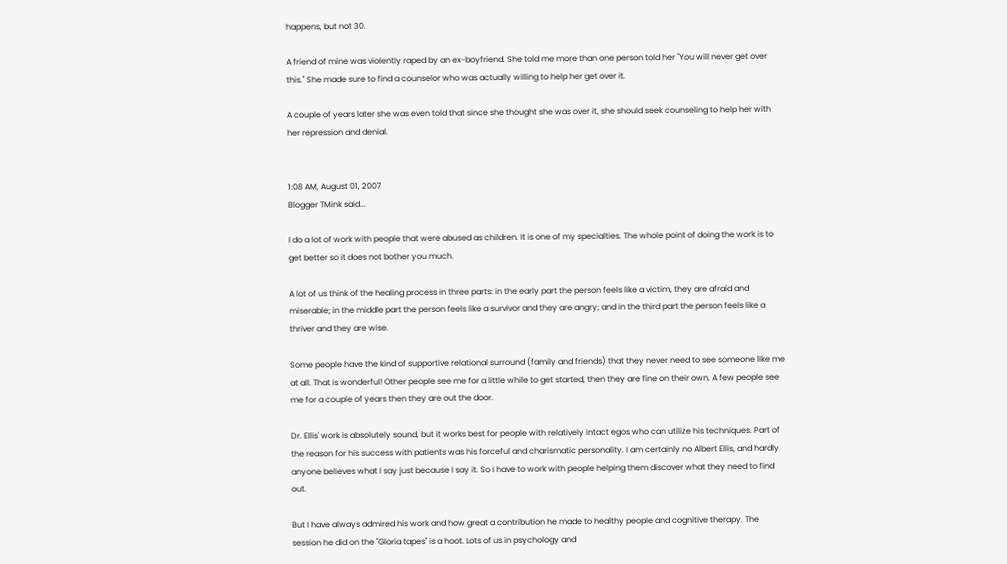happens, but not 30.

A friend of mine was violently raped by an ex-boyfriend. She told me more than one person told her "You will never get over this." She made sure to find a counselor who was actually willing to help her get over it.

A couple of years later she was even told that since she thought she was over it, she should seek counseling to help her with her repression and denial.


1:08 AM, August 01, 2007
Blogger TMink said...

I do a lot of work with people that were abused as children. It is one of my specialties. The whole point of doing the work is to get better so it does not bother you much.

A lot of us think of the healing process in three parts: in the early part the person feels like a victim, they are afraid and miserable; in the middle part the person feels like a survivor and they are angry; and in the third part the person feels like a thriver and they are wise.

Some people have the kind of supportive relational surround (family and friends) that they never need to see someone like me at all. That is wonderful! Other people see me for a little while to get started, then they are fine on their own. A few people see me for a couple of years then they are out the door.

Dr. Ellis' work is absolutely sound, but it works best for people with relatively intact egos who can utilize his techniques. Part of the reason for his success with patients was his forceful and charismatic personality. I am certainly no Albert Ellis, and hardly anyone believes what I say just because I say it. So I have to work with people helping them discover what they need to find out.

But I have always admired his work and how great a contribution he made to healthy people and cognitive therapy. The session he did on the "Gloria tapes" is a hoot. Lots of us in psychology and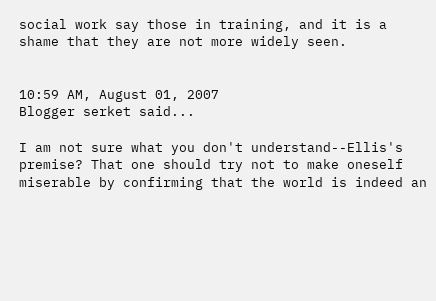social work say those in training, and it is a shame that they are not more widely seen.


10:59 AM, August 01, 2007
Blogger serket said...

I am not sure what you don't understand--Ellis's premise? That one should try not to make oneself miserable by confirming that the world is indeed an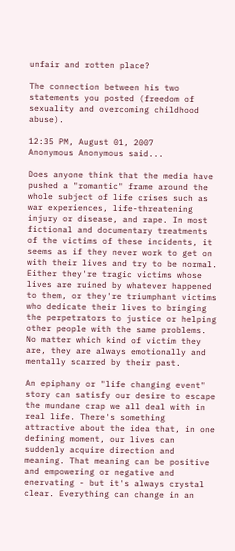unfair and rotten place?

The connection between his two statements you posted (freedom of sexuality and overcoming childhood abuse).

12:35 PM, August 01, 2007
Anonymous Anonymous said...

Does anyone think that the media have pushed a "romantic" frame around the whole subject of life crises such as war experiences, life-threatening injury or disease, and rape. In most fictional and documentary treatments of the victims of these incidents, it seems as if they never work to get on with their lives and try to be normal. Either they're tragic victims whose lives are ruined by whatever happened to them, or they're triumphant victims who dedicate their lives to bringing the perpetrators to justice or helping other people with the same problems. No matter which kind of victim they are, they are always emotionally and mentally scarred by their past.

An epiphany or "life changing event" story can satisfy our desire to escape the mundane crap we all deal with in real life. There's something attractive about the idea that, in one defining moment, our lives can suddenly acquire direction and meaning. That meaning can be positive and empowering or negative and enervating - but it's always crystal clear. Everything can change in an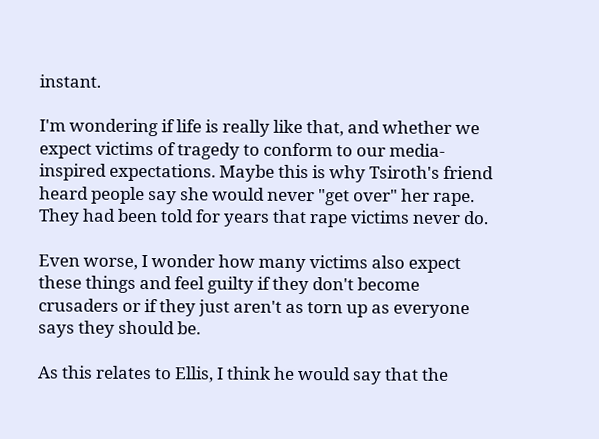instant.

I'm wondering if life is really like that, and whether we expect victims of tragedy to conform to our media-inspired expectations. Maybe this is why Tsiroth's friend heard people say she would never "get over" her rape. They had been told for years that rape victims never do.

Even worse, I wonder how many victims also expect these things and feel guilty if they don't become crusaders or if they just aren't as torn up as everyone says they should be.

As this relates to Ellis, I think he would say that the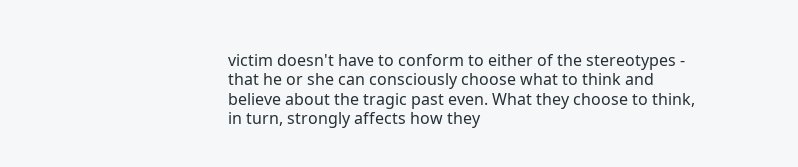victim doesn't have to conform to either of the stereotypes - that he or she can consciously choose what to think and believe about the tragic past even. What they choose to think, in turn, strongly affects how they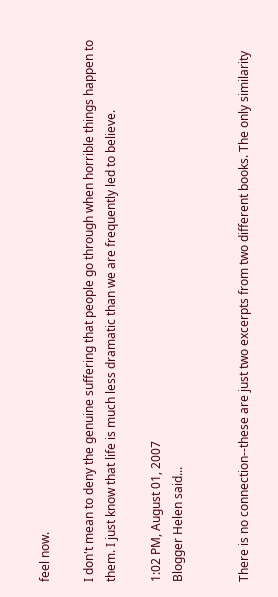feel now.

I don't mean to deny the genuine suffering that people go through when horrible things happen to them. I just know that life is much less dramatic than we are frequently led to believe.

1:02 PM, August 01, 2007
Blogger Helen said...


There is no connection--these are just two excerpts from two different books. The only similarity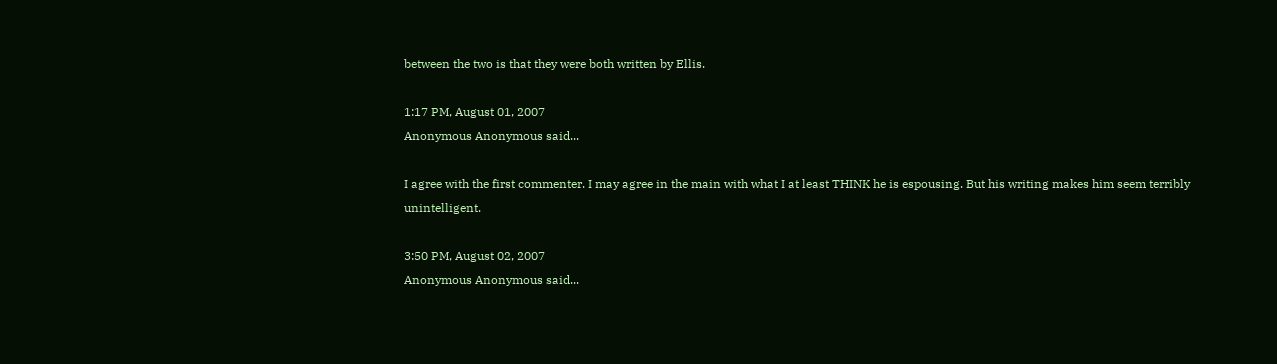between the two is that they were both written by Ellis.

1:17 PM, August 01, 2007
Anonymous Anonymous said...

I agree with the first commenter. I may agree in the main with what I at least THINK he is espousing. But his writing makes him seem terribly unintelligent.

3:50 PM, August 02, 2007
Anonymous Anonymous said...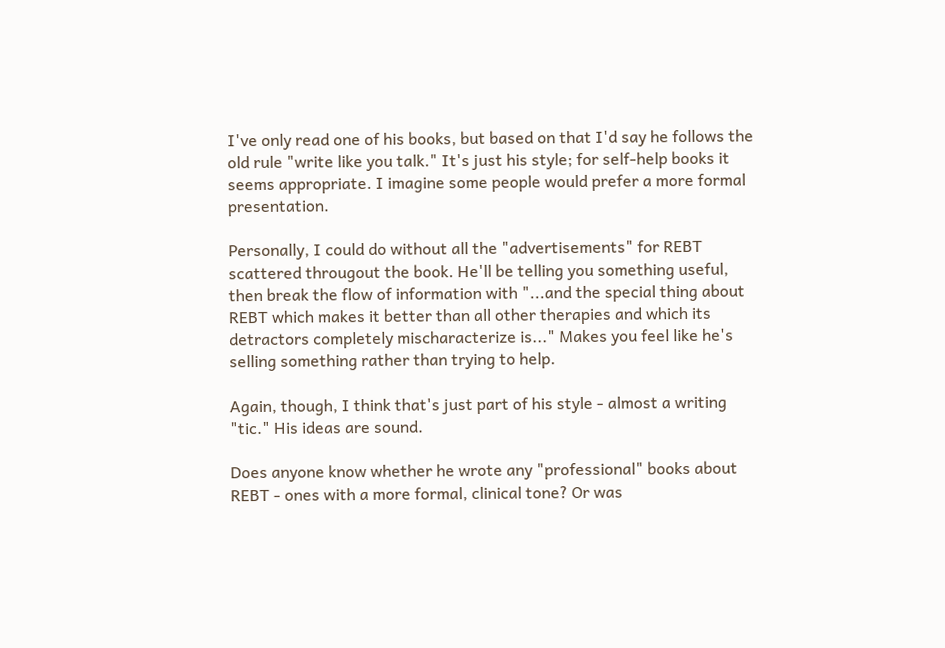I've only read one of his books, but based on that I'd say he follows the old rule "write like you talk." It's just his style; for self-help books it seems appropriate. I imagine some people would prefer a more formal presentation.

Personally, I could do without all the "advertisements" for REBT scattered througout the book. He'll be telling you something useful, then break the flow of information with "...and the special thing about REBT which makes it better than all other therapies and which its detractors completely mischaracterize is..." Makes you feel like he's selling something rather than trying to help.

Again, though, I think that's just part of his style - almost a writing "tic." His ideas are sound.

Does anyone know whether he wrote any "professional" books about REBT - ones with a more formal, clinical tone? Or was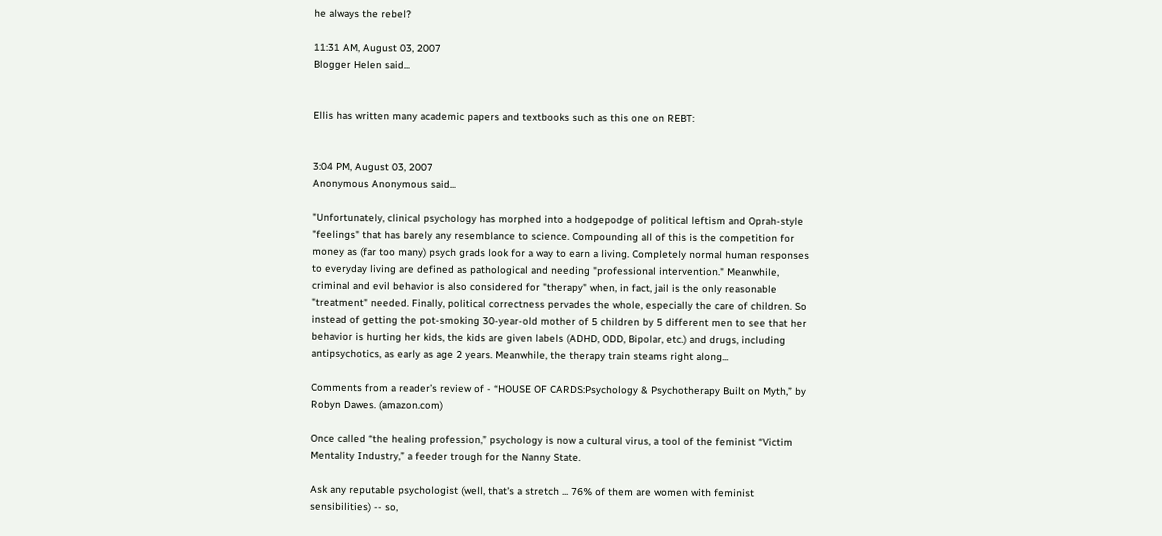he always the rebel?

11:31 AM, August 03, 2007
Blogger Helen said...


Ellis has written many academic papers and textbooks such as this one on REBT:


3:04 PM, August 03, 2007
Anonymous Anonymous said...

"Unfortunately, clinical psychology has morphed into a hodgepodge of political leftism and Oprah-style "feelings" that has barely any resemblance to science. Compounding all of this is the competition for money as (far too many) psych grads look for a way to earn a living. Completely normal human responses to everyday living are defined as pathological and needing "professional intervention." Meanwhile, criminal and evil behavior is also considered for "therapy" when, in fact, jail is the only reasonable "treatment" needed. Finally, political correctness pervades the whole, especially the care of children. So instead of getting the pot-smoking 30-year-old mother of 5 children by 5 different men to see that her behavior is hurting her kids, the kids are given labels (ADHD, ODD, Bipolar, etc.) and drugs, including antipsychotics, as early as age 2 years. Meanwhile, the therapy train steams right along...

Comments from a reader’s review of - “HOUSE OF CARDS:Psychology & Psychotherapy Built on Myth,” by Robyn Dawes. (amazon.com)

Once called “the healing profession,” psychology is now a cultural virus, a tool of the feminist “Victim Mentality Industry,” a feeder trough for the Nanny State.

Ask any reputable psychologist (well, that's a stretch ... 76% of them are women with feminist sensibilities) -- so,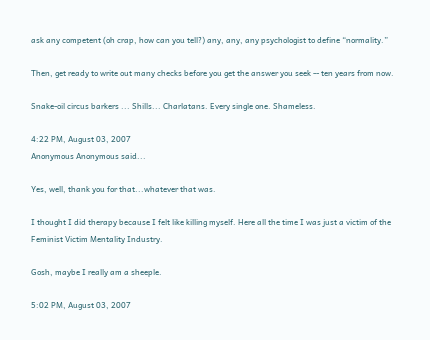ask any competent (oh crap, how can you tell?) any, any, any psychologist to define “normality.”

Then, get ready to write out many checks before you get the answer you seek -- ten years from now.

Snake-oil circus barkers ... Shills... Charlatans. Every single one. Shameless.

4:22 PM, August 03, 2007
Anonymous Anonymous said...

Yes, well, thank you for that...whatever that was.

I thought I did therapy because I felt like killing myself. Here all the time I was just a victim of the Feminist Victim Mentality Industry.

Gosh, maybe I really am a sheeple.

5:02 PM, August 03, 2007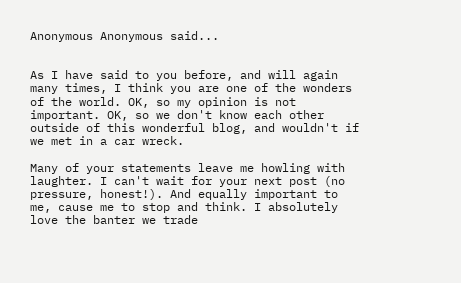Anonymous Anonymous said...


As I have said to you before, and will again many times, I think you are one of the wonders of the world. OK, so my opinion is not important. OK, so we don't know each other outside of this wonderful blog, and wouldn't if we met in a car wreck.

Many of your statements leave me howling with laughter. I can't wait for your next post (no pressure, honest!). And equally important to me, cause me to stop and think. I absolutely love the banter we trade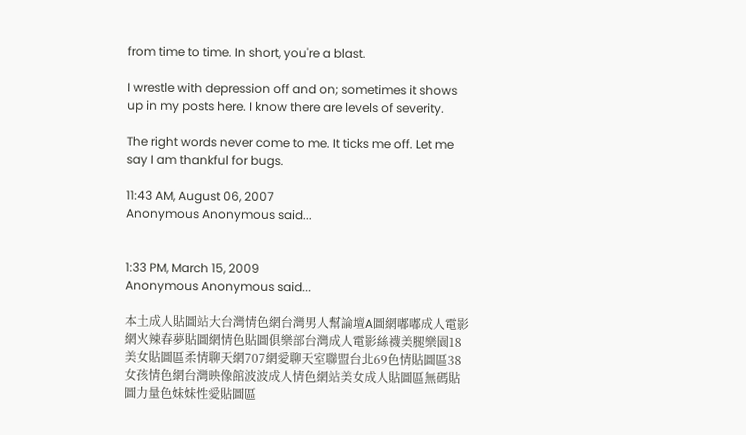from time to time. In short, you're a blast.

I wrestle with depression off and on; sometimes it shows up in my posts here. I know there are levels of severity.

The right words never come to me. It ticks me off. Let me say I am thankful for bugs.

11:43 AM, August 06, 2007
Anonymous Anonymous said...


1:33 PM, March 15, 2009
Anonymous Anonymous said...

本土成人貼圖站大台灣情色網台灣男人幫論壇A圖網嘟嘟成人電影網火辣春夢貼圖網情色貼圖俱樂部台灣成人電影絲襪美腿樂園18美女貼圖區柔情聊天網707網愛聊天室聯盟台北69色情貼圖區38女孩情色網台灣映像館波波成人情色網站美女成人貼圖區無碼貼圖力量色妹妹性愛貼圖區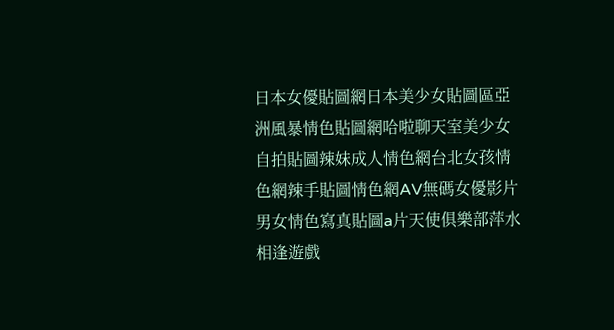日本女優貼圖網日本美少女貼圖區亞洲風暴情色貼圖網哈啦聊天室美少女自拍貼圖辣妹成人情色網台北女孩情色網辣手貼圖情色網AV無碼女優影片男女情色寫真貼圖a片天使俱樂部萍水相逢遊戲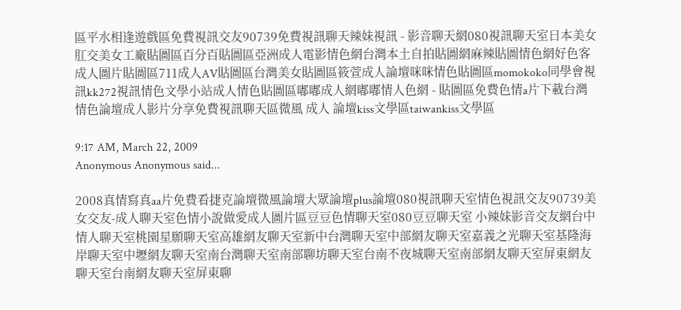區平水相逢遊戲區免費視訊交友90739免費視訊聊天辣妹視訊 - 影音聊天網080視訊聊天室日本美女肛交美女工廠貼圖區百分百貼圖區亞洲成人電影情色網台灣本土自拍貼圖網麻辣貼圖情色網好色客成人圖片貼圖區711成人AV貼圖區台灣美女貼圖區筱萱成人論壇咪咪情色貼圖區momokoko同學會視訊kk272視訊情色文學小站成人情色貼圖區嘟嘟成人網嘟嘟情人色網 - 貼圖區免費色情a片下載台灣情色論壇成人影片分享免費視訊聊天區微風 成人 論壇kiss文學區taiwankiss文學區

9:17 AM, March 22, 2009
Anonymous Anonymous said...

2008真情寫真aa片免費看捷克論壇微風論壇大眾論壇plus論壇080視訊聊天室情色視訊交友90739美女交友-成人聊天室色情小說做愛成人圖片區豆豆色情聊天室080豆豆聊天室 小辣妹影音交友網台中情人聊天室桃園星願聊天室高雄網友聊天室新中台灣聊天室中部網友聊天室嘉義之光聊天室基隆海岸聊天室中壢網友聊天室南台灣聊天室南部聊坊聊天室台南不夜城聊天室南部網友聊天室屏東網友聊天室台南網友聊天室屏東聊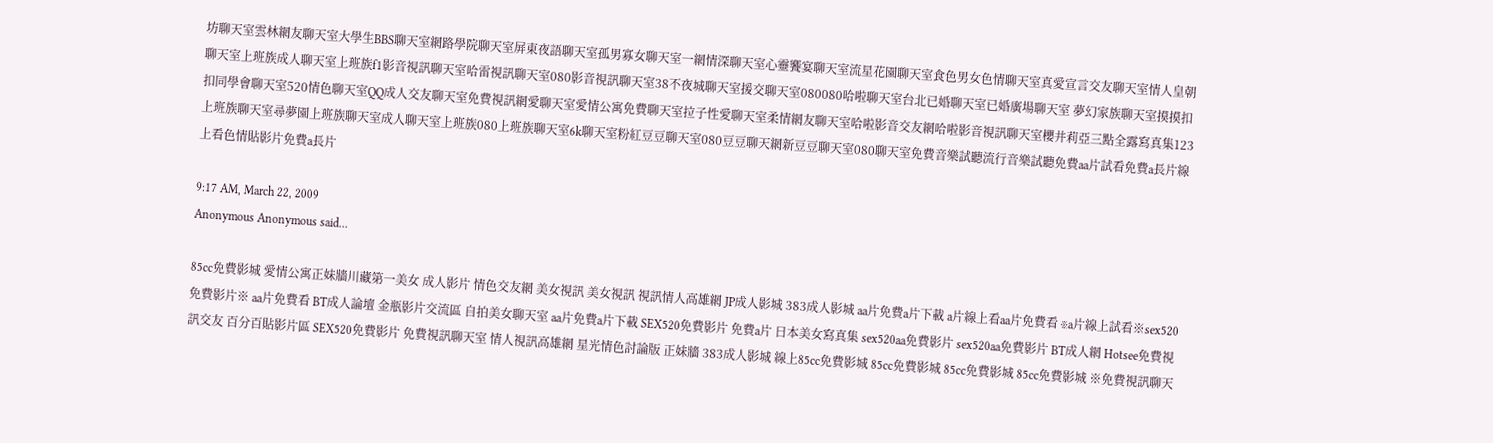坊聊天室雲林網友聊天室大學生BBS聊天室網路學院聊天室屏東夜語聊天室孤男寡女聊天室一網情深聊天室心靈饗宴聊天室流星花園聊天室食色男女色情聊天室真愛宣言交友聊天室情人皇朝聊天室上班族成人聊天室上班族f1影音視訊聊天室哈雷視訊聊天室080影音視訊聊天室38不夜城聊天室援交聊天室080080哈啦聊天室台北已婚聊天室已婚廣場聊天室 夢幻家族聊天室摸摸扣扣同學會聊天室520情色聊天室QQ成人交友聊天室免費視訊網愛聊天室愛情公寓免費聊天室拉子性愛聊天室柔情網友聊天室哈啦影音交友網哈啦影音視訊聊天室櫻井莉亞三點全露寫真集123上班族聊天室尋夢園上班族聊天室成人聊天室上班族080上班族聊天室6k聊天室粉紅豆豆聊天室080豆豆聊天網新豆豆聊天室080聊天室免費音樂試聽流行音樂試聽免費aa片試看免費a長片線上看色情貼影片免費a長片

9:17 AM, March 22, 2009
Anonymous Anonymous said...

85cc免費影城 愛情公寓正妹牆川藏第一美女 成人影片 情色交友網 美女視訊 美女視訊 視訊情人高雄網 JP成人影城 383成人影城 aa片免費a片下載 a片線上看aa片免費看 ※a片線上試看※sex520免費影片※ aa片免費看 BT成人論壇 金瓶影片交流區 自拍美女聊天室 aa片免費a片下載 SEX520免費影片 免費a片 日本美女寫真集 sex520aa免費影片 sex520aa免費影片 BT成人網 Hotsee免費視訊交友 百分百貼影片區 SEX520免費影片 免費視訊聊天室 情人視訊高雄網 星光情色討論版 正妹牆 383成人影城 線上85cc免費影城 85cc免費影城 85cc免費影城 85cc免費影城 ※免費視訊聊天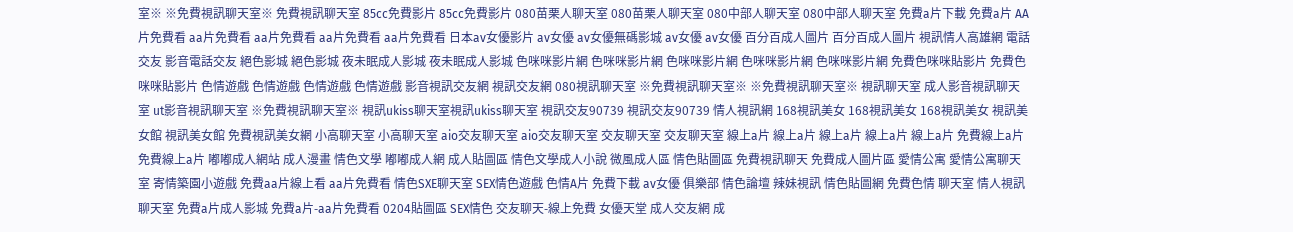室※ ※免費視訊聊天室※ 免費視訊聊天室 85cc免費影片 85cc免費影片 080苗栗人聊天室 080苗栗人聊天室 080中部人聊天室 080中部人聊天室 免費a片下載 免費a片 AA片免費看 aa片免費看 aa片免費看 aa片免費看 aa片免費看 日本av女優影片 av女優 av女優無碼影城 av女優 av女優 百分百成人圖片 百分百成人圖片 視訊情人高雄網 電話交友 影音電話交友 絕色影城 絕色影城 夜未眠成人影城 夜未眠成人影城 色咪咪影片網 色咪咪影片網 色咪咪影片網 色咪咪影片網 色咪咪影片網 免費色咪咪貼影片 免費色咪咪貼影片 色情遊戲 色情遊戲 色情遊戲 色情遊戲 影音視訊交友網 視訊交友網 080視訊聊天室 ※免費視訊聊天室※ ※免費視訊聊天室※ 視訊聊天室 成人影音視訊聊天室 ut影音視訊聊天室 ※免費視訊聊天室※ 視訊ukiss聊天室視訊ukiss聊天室 視訊交友90739 視訊交友90739 情人視訊網 168視訊美女 168視訊美女 168視訊美女 視訊美女館 視訊美女館 免費視訊美女網 小高聊天室 小高聊天室 aio交友聊天室 aio交友聊天室 交友聊天室 交友聊天室 線上a片 線上a片 線上a片 線上a片 線上a片 免費線上a片 免費線上a片 嘟嘟成人網站 成人漫畫 情色文學 嘟嘟成人網 成人貼圖區 情色文學成人小說 微風成人區 情色貼圖區 免費視訊聊天 免費成人圖片區 愛情公寓 愛情公寓聊天室 寄情築園小遊戲 免費aa片線上看 aa片免費看 情色SXE聊天室 SEX情色遊戲 色情A片 免費下載 av女優 俱樂部 情色論壇 辣妹視訊 情色貼圖網 免費色情 聊天室 情人視訊聊天室 免費a片成人影城 免費a片-aa片免費看 0204貼圖區 SEX情色 交友聊天-線上免費 女優天堂 成人交友網 成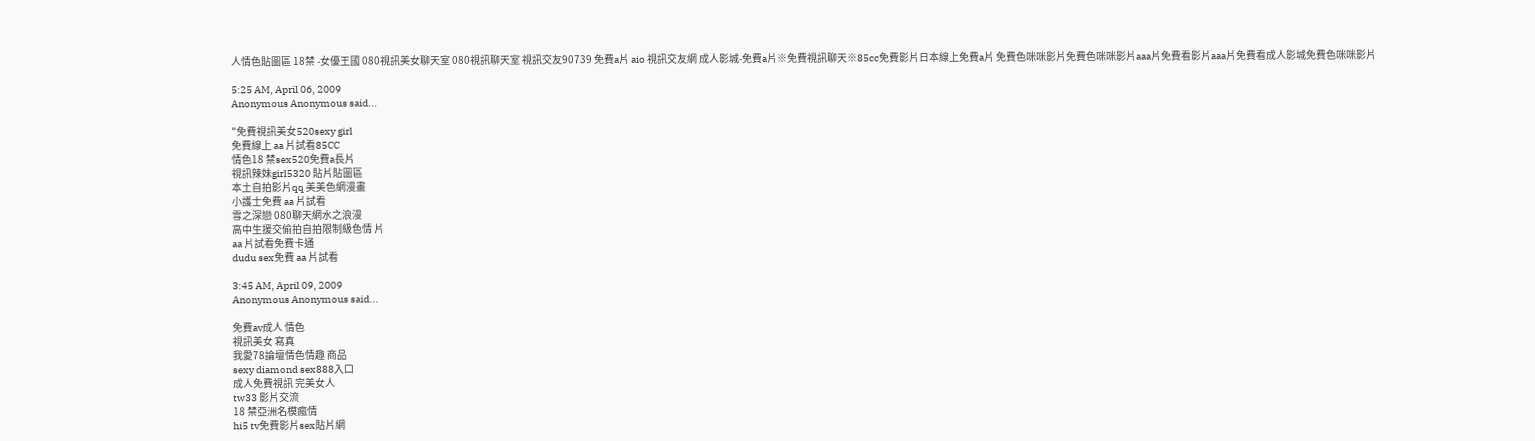人情色貼圖區 18禁 -女優王國 080視訊美女聊天室 080視訊聊天室 視訊交友90739 免費a片 aio 視訊交友網 成人影城-免費a片※免費視訊聊天※85cc免費影片日本線上免費a片 免費色咪咪影片免費色咪咪影片aaa片免費看影片aaa片免費看成人影城免費色咪咪影片

5:25 AM, April 06, 2009
Anonymous Anonymous said...

"免費視訊美女520sexy girl
免費線上 aa 片試看85CC
情色18 禁sex520免費a長片
視訊辣妹girl5320 貼片貼圖區
本土自拍影片qq 美美色網漫畫
小護士免費 aa 片試看
雪之深戀 080聊天網水之浪漫
高中生援交偷拍自拍限制級色情 片
aa 片試看免費卡通
dudu sex免費 aa 片試看

3:45 AM, April 09, 2009
Anonymous Anonymous said...

免費av成人 情色
視訊美女 寫真
我愛78論壇情色情趣 商品
sexy diamond sex888入口
成人免費視訊 完美女人
tw33 影片交流
18 禁亞洲名模瘋情
hi5 tv免費影片sex貼片網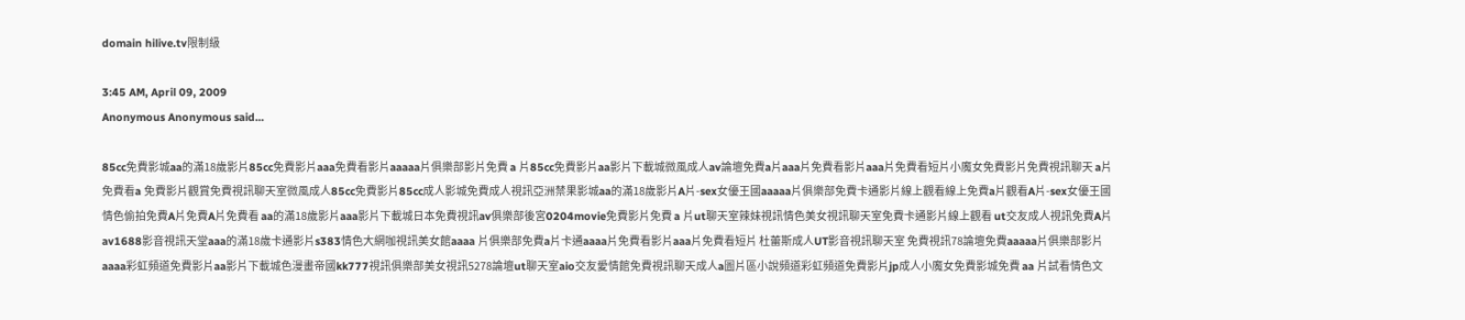domain hilive.tv限制級

3:45 AM, April 09, 2009
Anonymous Anonymous said...

85cc免費影城aa的滿18歲影片85cc免費影片aaa免費看影片aaaaa片俱樂部影片免費 a 片85cc免費影片aa影片下載城微風成人av論壇免費a片aaa片免費看影片aaa片免費看短片小魔女免費影片免費視訊聊天 a片免費看a 免費影片觀賞免費視訊聊天室微風成人85cc免費影片85cc成人影城免費成人視訊亞洲禁果影城aa的滿18歲影片A片-sex女優王國aaaaa片俱樂部免費卡通影片線上觀看線上免費a片觀看A片-sex女優王國情色偷拍免費A片免費A片免費看 aa的滿18歲影片aaa影片下載城日本免費視訊av俱樂部後宮0204movie免費影片免費 a 片ut聊天室辣妹視訊情色美女視訊聊天室免費卡通影片線上觀看 ut交友成人視訊免費A片av1688影音視訊天堂aaa的滿18歲卡通影片s383情色大網咖視訊美女館aaaa 片俱樂部免費a片卡通aaaa片免費看影片aaa片免費看短片 杜蕾斯成人UT影音視訊聊天室 免費視訊78論壇免費aaaaa片俱樂部影片aaaa彩虹頻道免費影片aa影片下載城色漫畫帝國kk777視訊俱樂部美女視訊5278論壇ut聊天室aio交友愛情館免費視訊聊天成人a圖片區小說頻道彩虹頻道免費影片jp成人小魔女免費影城免費 aa 片試看情色文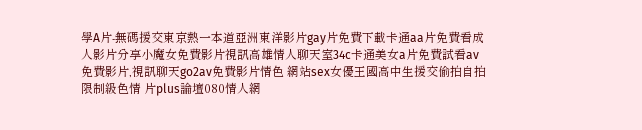學A片-無碼援交東京熱一本道亞洲東洋影片gay片免費下載卡通aa片免費看成人影片分享小魔女免費影片視訊高雄情人聊天室34c卡通美女a片免費試看av免費影片,視訊聊天go2av免費影片情色 網站sex女優王國高中生援交偷拍自拍限制級色情 片plus論壇080情人網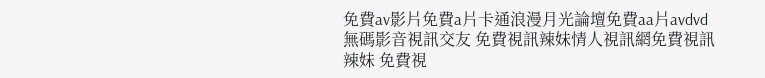免費av影片免費a片卡通浪漫月光論壇免費aa片avdvd無碼影音視訊交友 免費視訊辣妹情人視訊網免費視訊辣妹 免費視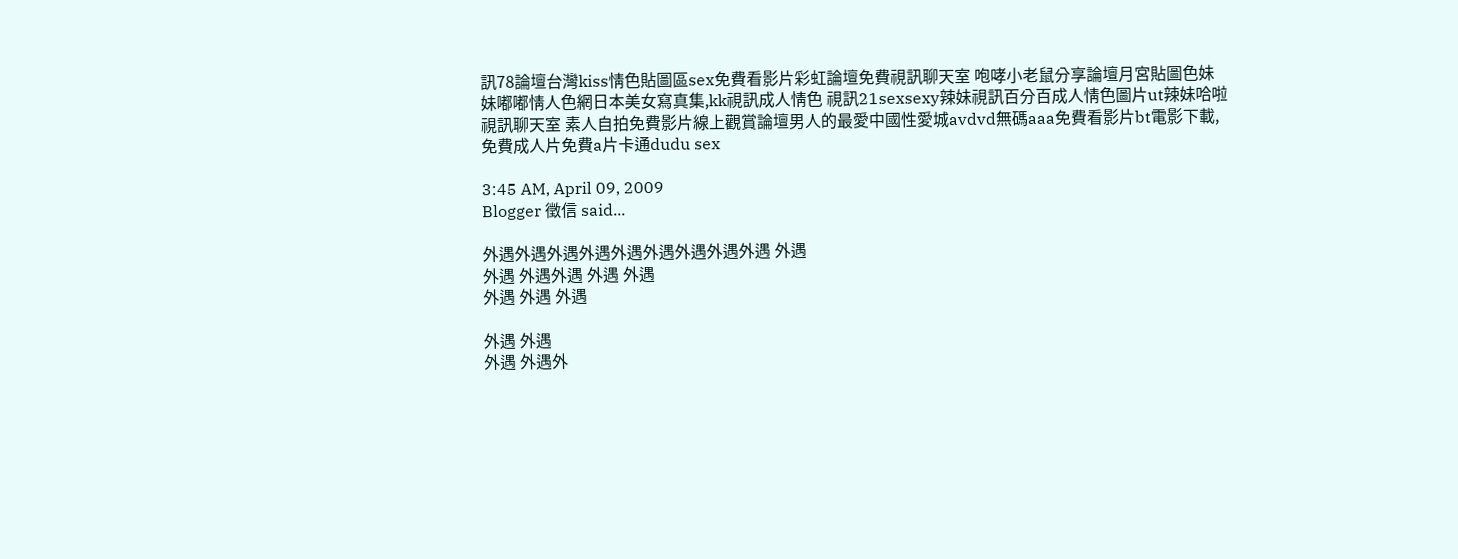訊78論壇台灣kiss情色貼圖區sex免費看影片彩虹論壇免費視訊聊天室 咆哮小老鼠分享論壇月宮貼圖色妹妹嘟嘟情人色網日本美女寫真集,kk視訊成人情色 視訊21sexsexy辣妹視訊百分百成人情色圖片ut辣妹哈啦視訊聊天室 素人自拍免費影片線上觀賞論壇男人的最愛中國性愛城avdvd無碼aaa免費看影片bt電影下載,免費成人片免費a片卡通dudu sex

3:45 AM, April 09, 2009
Blogger 徵信 said...

外遇外遇外遇外遇外遇外遇外遇外遇外遇 外遇
外遇 外遇外遇 外遇 外遇
外遇 外遇 外遇

外遇 外遇
外遇 外遇外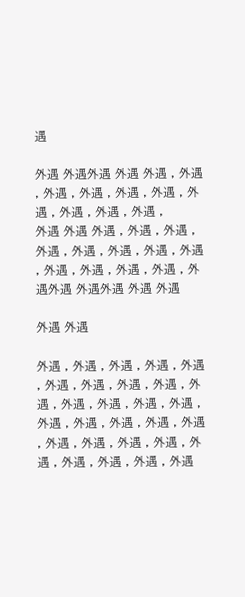遇

外遇 外遇外遇 外遇 外遇 , 外遇 , 外遇 , 外遇 , 外遇 , 外遇 , 外遇 , 外遇 , 外遇 , 外遇 ,
外遇 外遇 外遇 , 外遇 , 外遇 , 外遇 , 外遇 , 外遇 , 外遇 , 外遇 , 外遇 , 外遇 , 外遇 , 外遇 , 外遇外遇 外遇外遇 外遇 外遇

外遇 外遇

外遇 , 外遇 , 外遇 , 外遇 , 外遇 , 外遇 , 外遇 , 外遇 , 外遇 , 外遇 , 外遇 , 外遇 , 外遇 , 外遇 , 外遇 , 外遇 , 外遇 , 外遇 , 外遇 , 外遇 , 外遇 , 外遇 , 外遇 , 外遇 , 外遇 , 外遇 , 外遇 , 外遇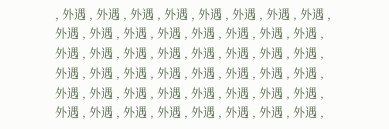, 外遇 , 外遇 , 外遇 , 外遇 , 外遇 , 外遇 , 外遇 , 外遇 , 外遇 , 外遇 , 外遇 , 外遇 , 外遇 , 外遇 , 外遇 , 外遇 , 外遇 , 外遇 , 外遇 , 外遇 , 外遇 , 外遇 , 外遇 , 外遇 , 外遇 , 外遇 , 外遇 , 外遇 , 外遇 , 外遇 , 外遇 , 外遇 , 外遇 , 外遇 , 外遇 , 外遇 , 外遇 , 外遇 , 外遇 , 外遇 , 外遇 , 外遇 , 外遇 , 外遇 , 外遇 , 外遇 , 外遇 , 外遇 ,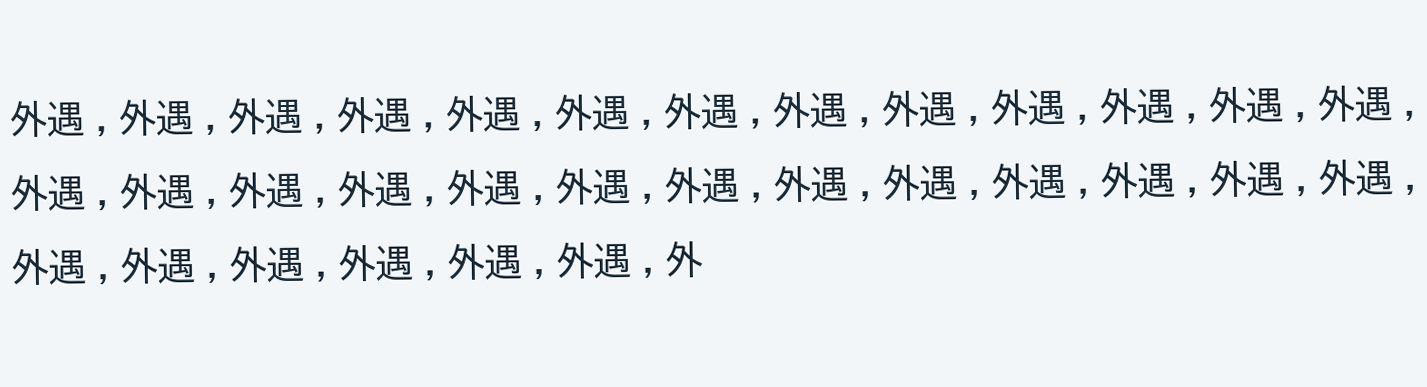外遇 , 外遇 , 外遇 , 外遇 , 外遇 , 外遇 , 外遇 , 外遇 , 外遇 , 外遇 , 外遇 , 外遇 , 外遇 , 外遇 , 外遇 , 外遇 , 外遇 , 外遇 , 外遇 , 外遇 , 外遇 , 外遇 , 外遇 , 外遇 , 外遇 , 外遇 , 外遇 , 外遇 , 外遇 , 外遇 , 外遇 , 外遇 , 外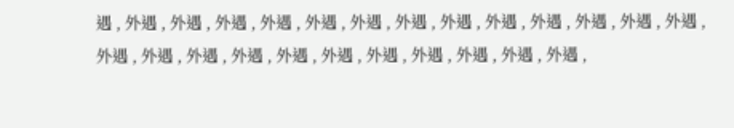遇 , 外遇 , 外遇 , 外遇 , 外遇 , 外遇 , 外遇 , 外遇 , 外遇 , 外遇 , 外遇 , 外遇 , 外遇 , 外遇 , 外遇 , 外遇 , 外遇 , 外遇 , 外遇 , 外遇 , 外遇 , 外遇 , 外遇 , 外遇 , 外遇 ,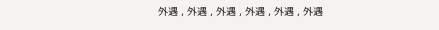外遇 , 外遇 , 外遇 , 外遇 , 外遇 , 外遇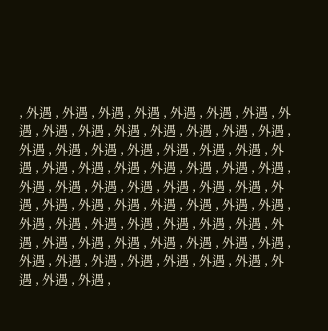, 外遇 , 外遇 , 外遇 , 外遇 , 外遇 , 外遇 , 外遇 , 外遇 , 外遇 , 外遇 , 外遇 , 外遇 , 外遇 , 外遇 , 外遇 , 外遇 , 外遇 , 外遇 , 外遇 , 外遇 , 外遇 , 外遇 , 外遇 , 外遇 , 外遇 , 外遇 , 外遇 , 外遇 , 外遇 , 外遇 , 外遇 , 外遇 , 外遇 , 外遇 , 外遇 , 外遇 , 外遇 , 外遇 , 外遇 , 外遇 , 外遇 , 外遇 , 外遇 , 外遇 , 外遇 , 外遇 , 外遇 , 外遇 , 外遇 , 外遇 , 外遇 , 外遇 , 外遇 , 外遇 , 外遇 , 外遇 , 外遇 , 外遇 , 外遇 , 外遇 , 外遇 , 外遇 , 外遇 , 外遇 , 外遇 , 外遇 , 外遇 , 外遇 , 外遇 , 外遇 ,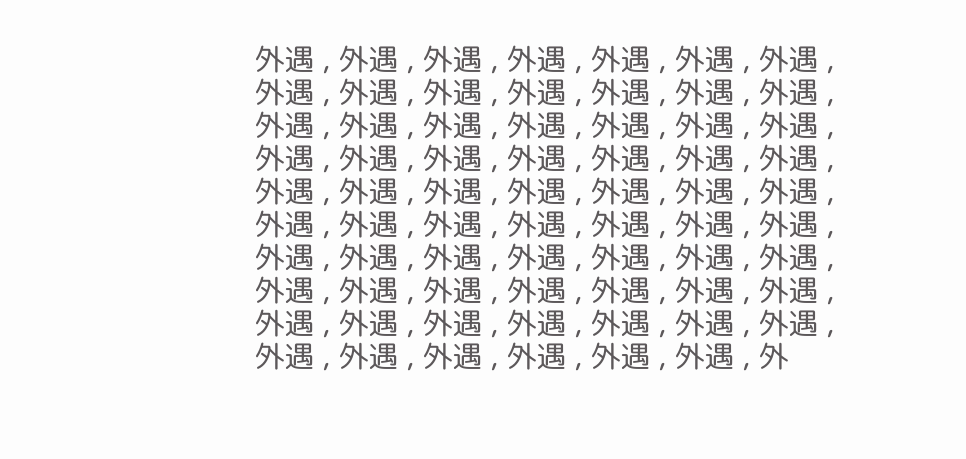外遇 , 外遇 , 外遇 , 外遇 , 外遇 , 外遇 , 外遇 , 外遇 , 外遇 , 外遇 , 外遇 , 外遇 , 外遇 , 外遇 , 外遇 , 外遇 , 外遇 , 外遇 , 外遇 , 外遇 , 外遇 , 外遇 , 外遇 , 外遇 , 外遇 , 外遇 , 外遇 , 外遇 , 外遇 , 外遇 , 外遇 , 外遇 , 外遇 , 外遇 , 外遇 , 外遇 , 外遇 , 外遇 , 外遇 , 外遇 , 外遇 , 外遇 , 外遇 , 外遇 , 外遇 , 外遇 , 外遇 , 外遇 , 外遇 , 外遇 , 外遇 , 外遇 , 外遇 , 外遇 , 外遇 , 外遇 , 外遇 , 外遇 , 外遇 , 外遇 , 外遇 , 外遇 , 外遇 , 外遇 , 外遇 , 外遇 , 外遇 , 外遇 , 外遇 , 外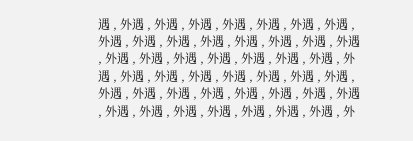遇 , 外遇 , 外遇 , 外遇 , 外遇 , 外遇 , 外遇 , 外遇 , 外遇 , 外遇 , 外遇 , 外遇 , 外遇 , 外遇 , 外遇 , 外遇 , 外遇 , 外遇 , 外遇 , 外遇 , 外遇 , 外遇 , 外遇 , 外遇 , 外遇 , 外遇 , 外遇 , 外遇 , 外遇 , 外遇 , 外遇 , 外遇 , 外遇 , 外遇 , 外遇 , 外遇 , 外遇 , 外遇 , 外遇 , 外遇 , 外遇 , 外遇 , 外遇 , 外遇 , 外遇 , 外遇 , 外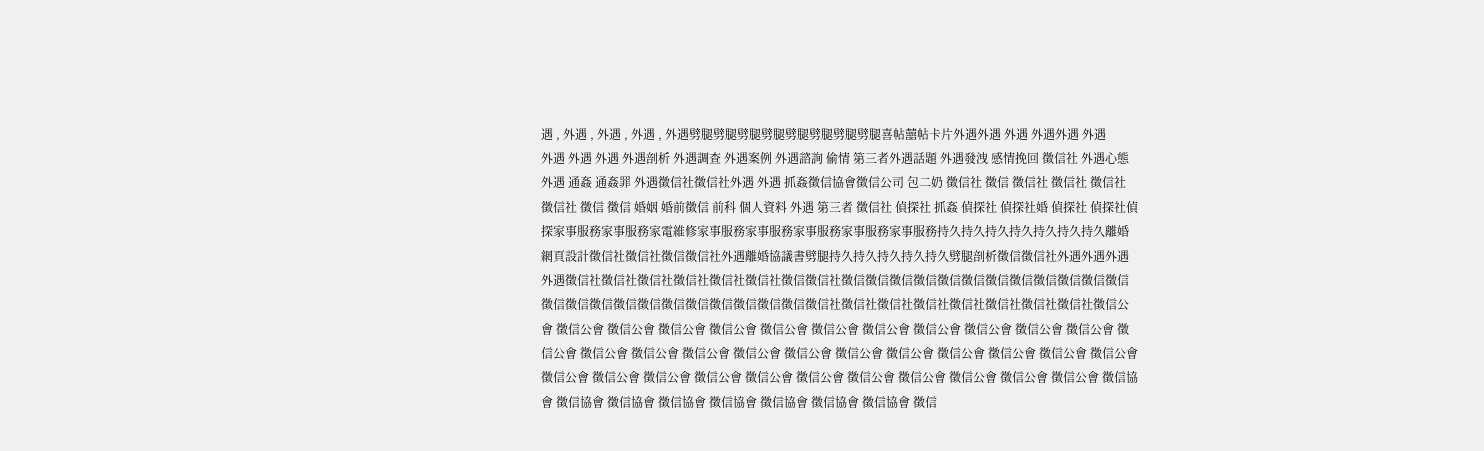遇 , 外遇 , 外遇 , 外遇 , 外遇劈腿劈腿劈腿劈腿劈腿劈腿劈腿劈腿喜帖囍帖卡片外遇外遇 外遇 外遇外遇 外遇
外遇 外遇 外遇 外遇剖析 外遇調查 外遇案例 外遇諮詢 偷情 第三者外遇話題 外遇發洩 感情挽回 徵信社 外遇心態 外遇 通姦 通姦罪 外遇徵信社徵信社外遇 外遇 抓姦徵信協會徵信公司 包二奶 徵信社 徵信 徵信社 徵信社 徵信社 徵信社 徵信 徵信 婚姻 婚前徵信 前科 個人資料 外遇 第三者 徵信社 偵探社 抓姦 偵探社 偵探社婚 偵探社 偵探社偵探家事服務家事服務家電維修家事服務家事服務家事服務家事服務家事服務持久持久持久持久持久持久持久離婚網頁設計徵信社徵信社徵信徵信社外遇離婚協議書劈腿持久持久持久持久持久劈腿剖析徵信徵信社外遇外遇外遇外遇徵信社徵信社徵信社徵信社徵信社徵信社徵信徵信社徵信徵信徵信徵信徵信徵信徵信徵信徵信徵信徵信徵信徵信徵信徵信徵信徵信徵信徵信徵信徵信徵信徵信徵信社徵信社徵信社徵信社徵信社徵信社徵信社徵信社徵信公會 徵信公會 徵信公會 徵信公會 徵信公會 徵信公會 徵信公會 徵信公會 徵信公會 徵信公會 徵信公會 徵信公會 徵信公會 徵信公會 徵信公會 徵信公會 徵信公會 徵信公會 徵信公會 徵信公會 徵信公會 徵信公會 徵信公會 徵信公會 徵信公會 徵信公會 徵信公會 徵信公會 徵信公會 徵信公會 徵信公會 徵信公會 徵信公會 徵信公會 徵信公會 徵信協會 徵信協會 徵信協會 徵信協會 徵信協會 徵信協會 徵信協會 徵信協會 徵信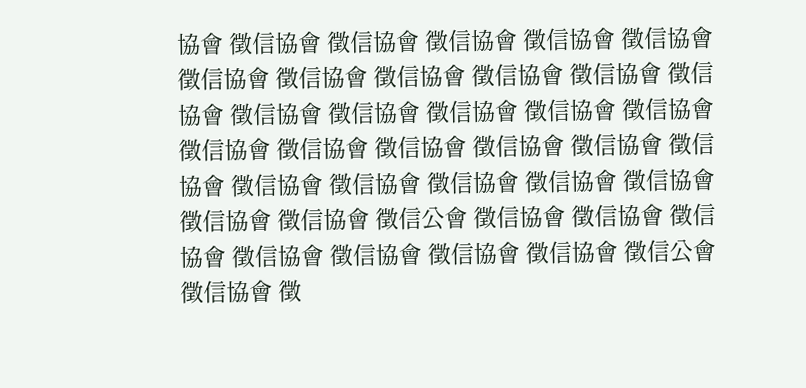協會 徵信協會 徵信協會 徵信協會 徵信協會 徵信協會 徵信協會 徵信協會 徵信協會 徵信協會 徵信協會 徵信協會 徵信協會 徵信協會 徵信協會 徵信協會 徵信協會 徵信協會 徵信協會 徵信協會 徵信協會 徵信協會 徵信協會 徵信協會 徵信協會 徵信協會 徵信協會 徵信協會 徵信協會 徵信協會 徵信公會 徵信協會 徵信協會 徵信協會 徵信協會 徵信協會 徵信協會 徵信協會 徵信公會 徵信協會 徵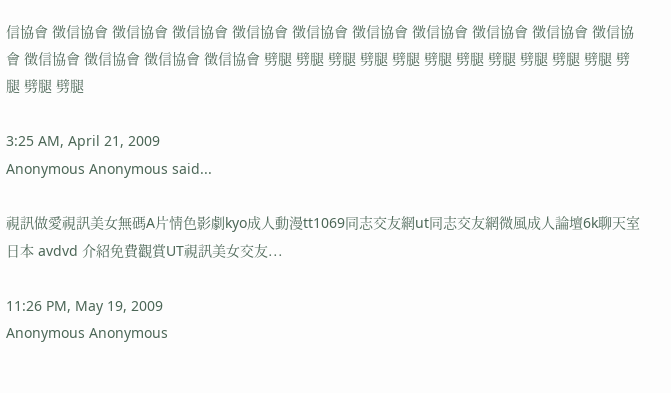信協會 徵信協會 徵信協會 徵信協會 徵信協會 徵信協會 徵信協會 徵信協會 徵信協會 徵信協會 徵信協會 徵信協會 徵信協會 徵信協會 徵信協會 劈腿 劈腿 劈腿 劈腿 劈腿 劈腿 劈腿 劈腿 劈腿 劈腿 劈腿 劈腿 劈腿 劈腿

3:25 AM, April 21, 2009
Anonymous Anonymous said...

視訊做愛視訊美女無碼A片情色影劇kyo成人動漫tt1069同志交友網ut同志交友網微風成人論壇6k聊天室日本 avdvd 介紹免費觀賞UT視訊美女交友...

11:26 PM, May 19, 2009
Anonymous Anonymous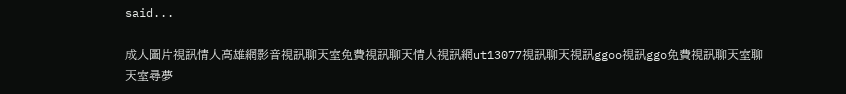said...

成人圖片視訊情人高雄網影音視訊聊天室免費視訊聊天情人視訊網ut13077視訊聊天視訊ggoo視訊ggo免費視訊聊天室聊天室尋夢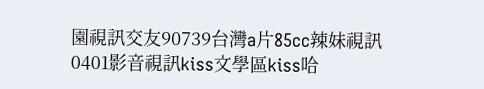園視訊交友90739台灣a片85cc辣妹視訊0401影音視訊kiss文學區kiss哈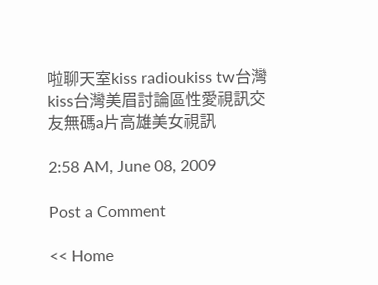啦聊天室kiss radioukiss tw台灣kiss台灣美眉討論區性愛視訊交友無碼a片高雄美女視訊

2:58 AM, June 08, 2009

Post a Comment

<< Home